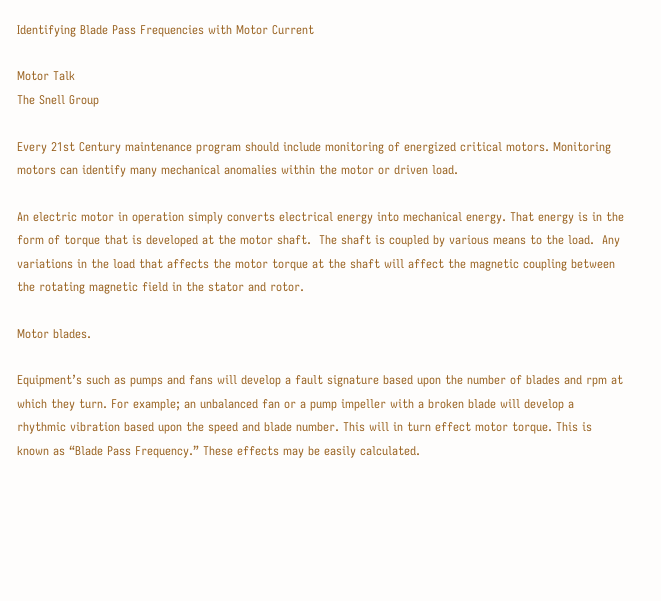Identifying Blade Pass Frequencies with Motor Current

Motor Talk
The Snell Group

Every 21st Century maintenance program should include monitoring of energized critical motors. Monitoring motors can identify many mechanical anomalies within the motor or driven load.

An electric motor in operation simply converts electrical energy into mechanical energy. That energy is in the form of torque that is developed at the motor shaft.  The shaft is coupled by various means to the load.  Any variations in the load that affects the motor torque at the shaft will affect the magnetic coupling between the rotating magnetic field in the stator and rotor.

Motor blades.

Equipment’s such as pumps and fans will develop a fault signature based upon the number of blades and rpm at which they turn. For example; an unbalanced fan or a pump impeller with a broken blade will develop a rhythmic vibration based upon the speed and blade number. This will in turn effect motor torque. This is known as “Blade Pass Frequency.” These effects may be easily calculated.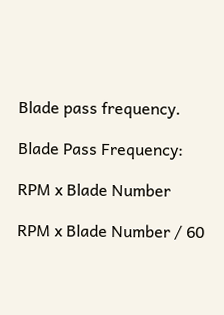Blade pass frequency.

Blade Pass Frequency:

RPM x Blade Number

RPM x Blade Number / 60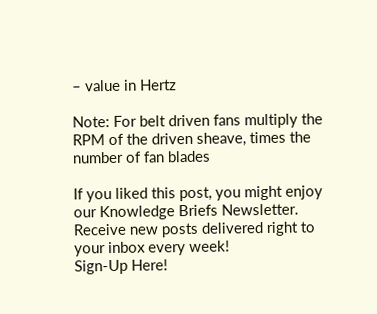– value in Hertz

Note: For belt driven fans multiply the RPM of the driven sheave, times the number of fan blades

If you liked this post, you might enjoy our Knowledge Briefs Newsletter. Receive new posts delivered right to your inbox every week!
Sign-Up Here!